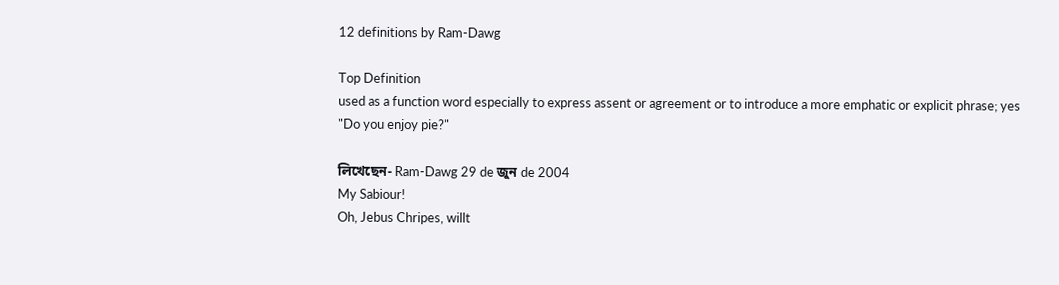12 definitions by Ram-Dawg

Top Definition
used as a function word especially to express assent or agreement or to introduce a more emphatic or explicit phrase; yes
"Do you enjoy pie?"

লিখেছেন- Ram-Dawg 29 de জুন de 2004
My Sabiour!
Oh, Jebus Chripes, willt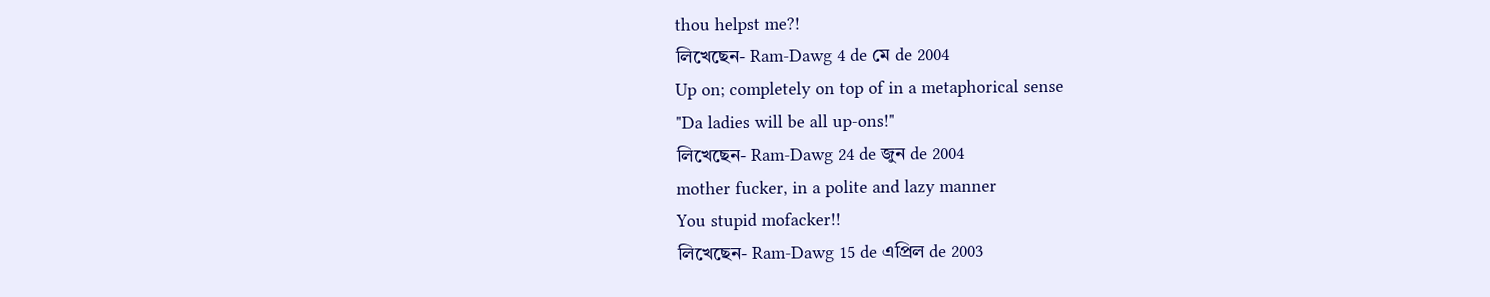thou helpst me?!
লিখেছেন- Ram-Dawg 4 de মে de 2004
Up on; completely on top of in a metaphorical sense
"Da ladies will be all up-ons!"
লিখেছেন- Ram-Dawg 24 de জুন de 2004
mother fucker, in a polite and lazy manner
You stupid mofacker!!
লিখেছেন- Ram-Dawg 15 de এপ্রিল de 2003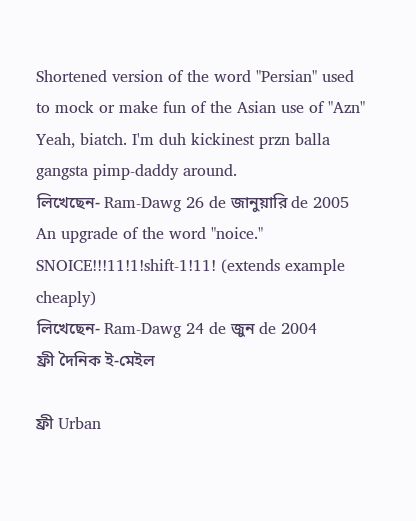Shortened version of the word "Persian" used to mock or make fun of the Asian use of "Azn"
Yeah, biatch. I'm duh kickinest przn balla gangsta pimp-daddy around.
লিখেছেন- Ram-Dawg 26 de জানুয়ারি de 2005
An upgrade of the word "noice."
SNOICE!!!11!1!shift-1!11! (extends example cheaply)
লিখেছেন- Ram-Dawg 24 de জুন de 2004
ফ্রী দৈনিক ই-মেইল

ফ্রী Urban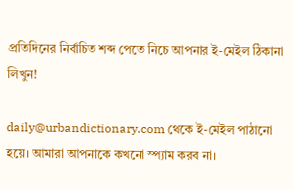প্রতিদিনের নির্বাচিত শব্দ পেতে নিচে আপনার ই-মেইল ঠিকানা লিখুন!

daily@urbandictionary.com থেকে ই-মেইল পাঠানো হয়ে। আমারা আপনাকে কখনো স্প্যাম করব না।